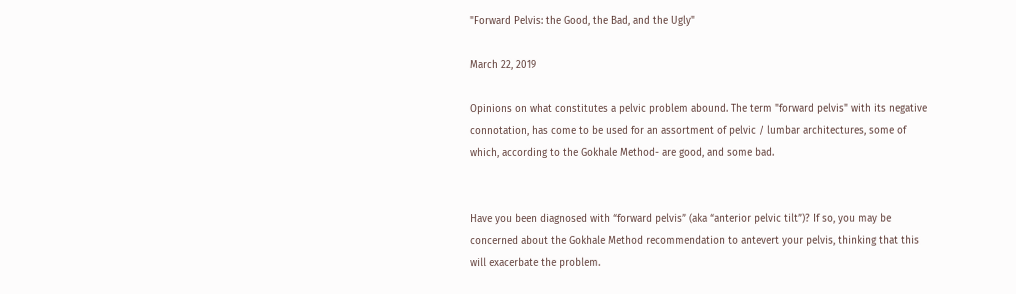"Forward Pelvis: the Good, the Bad, and the Ugly"

March 22, 2019

Opinions on what constitutes a pelvic problem abound. The term "forward pelvis" with its negative connotation, has come to be used for an assortment of pelvic / lumbar architectures, some of which, according to the Gokhale Method- are good, and some bad.


Have you been diagnosed with “forward pelvis” (aka “anterior pelvic tilt”)? If so, you may be concerned about the Gokhale Method recommendation to antevert your pelvis, thinking that this will exacerbate the problem.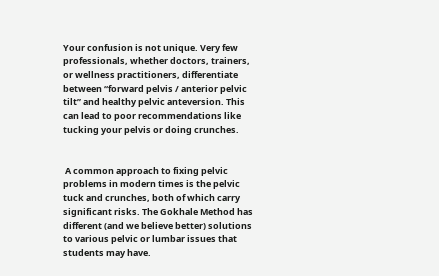Your confusion is not unique. Very few professionals, whether doctors, trainers, or wellness practitioners, differentiate between “forward pelvis / anterior pelvic tilt” and healthy pelvic anteversion. This can lead to poor recommendations like tucking your pelvis or doing crunches.


 A common approach to fixing pelvic problems in modern times is the pelvic tuck and crunches, both of which carry significant risks. The Gokhale Method has different (and we believe better) solutions to various pelvic or lumbar issues that students may have.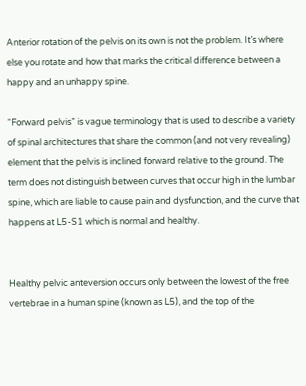Anterior rotation of the pelvis on its own is not the problem. It’s where else you rotate and how that marks the critical difference between a happy and an unhappy spine.

“Forward pelvis” is vague terminology that is used to describe a variety of spinal architectures that share the common (and not very revealing) element that the pelvis is inclined forward relative to the ground. The term does not distinguish between curves that occur high in the lumbar spine, which are liable to cause pain and dysfunction, and the curve that happens at L5-S1 which is normal and healthy.


Healthy pelvic anteversion occurs only between the lowest of the free vertebrae in a human spine (known as L5), and the top of the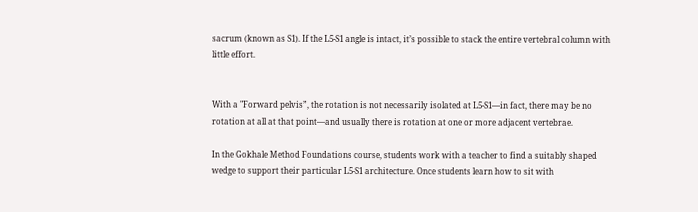sacrum (known as S1). If the L5-S1 angle is intact, it’s possible to stack the entire vertebral column with little effort.


With a "Forward pelvis”, the rotation is not necessarily isolated at L5-S1—in fact, there may be no rotation at all at that point—and usually there is rotation at one or more adjacent vertebrae.

In the Gokhale Method Foundations course, students work with a teacher to find a suitably shaped wedge to support their particular L5-S1 architecture. Once students learn how to sit with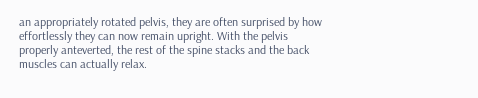an appropriately rotated pelvis, they are often surprised by how effortlessly they can now remain upright. With the pelvis properly anteverted, the rest of the spine stacks and the back muscles can actually relax.